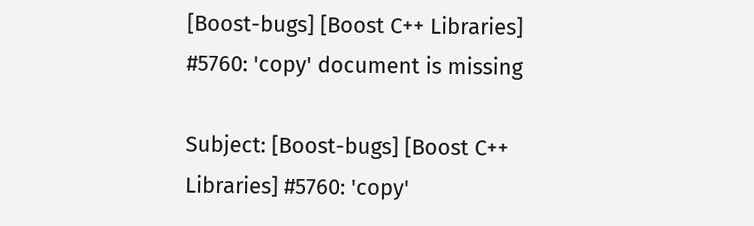[Boost-bugs] [Boost C++ Libraries] #5760: 'copy' document is missing

Subject: [Boost-bugs] [Boost C++ Libraries] #5760: 'copy'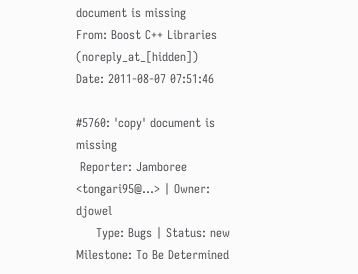document is missing
From: Boost C++ Libraries (noreply_at_[hidden])
Date: 2011-08-07 07:51:46

#5760: 'copy' document is missing
 Reporter: Jamboree <tongari95@…> | Owner: djowel
     Type: Bugs | Status: new
Milestone: To Be Determined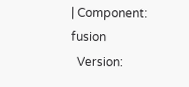| Component: fusion
  Version: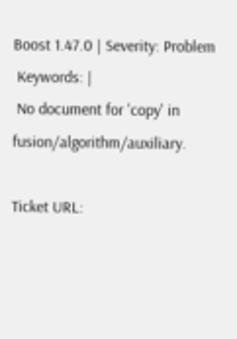Boost 1.47.0 | Severity: Problem
 Keywords: |
 No document for 'copy' in fusion/algorithm/auxiliary.

Ticket URL: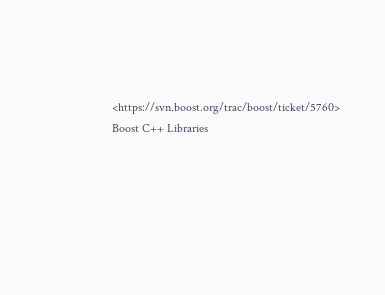<https://svn.boost.org/trac/boost/ticket/5760>
Boost C++ Libraries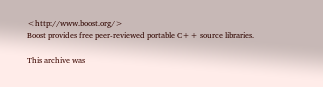<http://www.boost.org/>
Boost provides free peer-reviewed portable C++ source libraries.

This archive was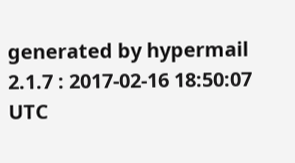generated by hypermail 2.1.7 : 2017-02-16 18:50:07 UTC